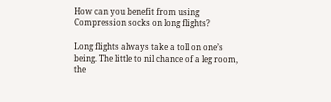How can you benefit from using Compression socks on long flights?

Long flights always take a toll on one’s being. The little to nil chance of a leg room, the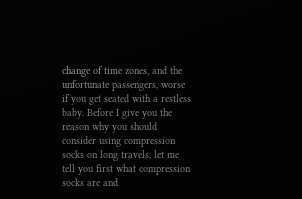change of time zones, and the unfortunate passengers, worse if you get seated with a restless baby. Before I give you the reason why you should consider using compression socks on long travels, let me tell you first what compression socks are and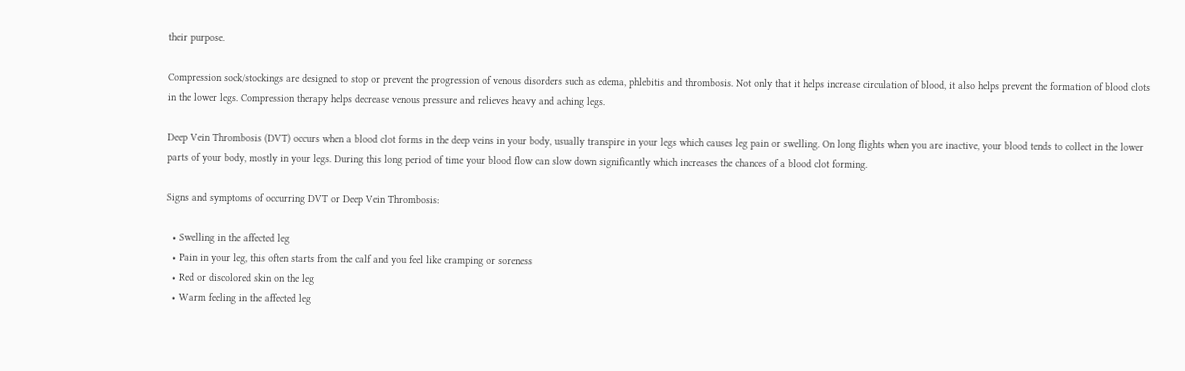their purpose.

Compression sock/stockings are designed to stop or prevent the progression of venous disorders such as edema, phlebitis and thrombosis. Not only that it helps increase circulation of blood, it also helps prevent the formation of blood clots in the lower legs. Compression therapy helps decrease venous pressure and relieves heavy and aching legs.

Deep Vein Thrombosis (DVT) occurs when a blood clot forms in the deep veins in your body, usually transpire in your legs which causes leg pain or swelling. On long flights when you are inactive, your blood tends to collect in the lower parts of your body, mostly in your legs. During this long period of time your blood flow can slow down significantly which increases the chances of a blood clot forming.

Signs and symptoms of occurring DVT or Deep Vein Thrombosis:

  • Swelling in the affected leg
  • Pain in your leg, this often starts from the calf and you feel like cramping or soreness
  • Red or discolored skin on the leg
  • Warm feeling in the affected leg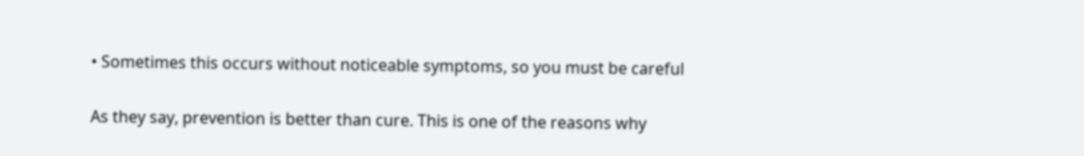• Sometimes this occurs without noticeable symptoms, so you must be careful

As they say, prevention is better than cure. This is one of the reasons why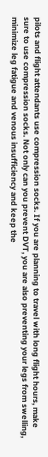pilots and flight attendants use compression socks. If you are planning to travel with long flight hours, make sure to use compression socks. Not only can you prevent DVT, you are also preventing your legs from swelling, minimize leg fatigue and venous insufficiency and keep the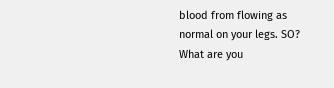blood from flowing as normal on your legs. SO? What are you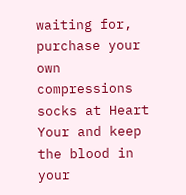waiting for, purchase your own compressions socks at Heart Your and keep the blood in your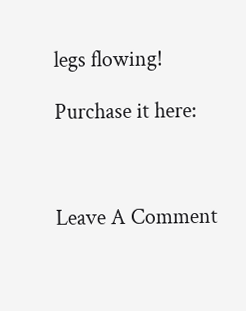legs flowing!

Purchase it here:



Leave A Comment